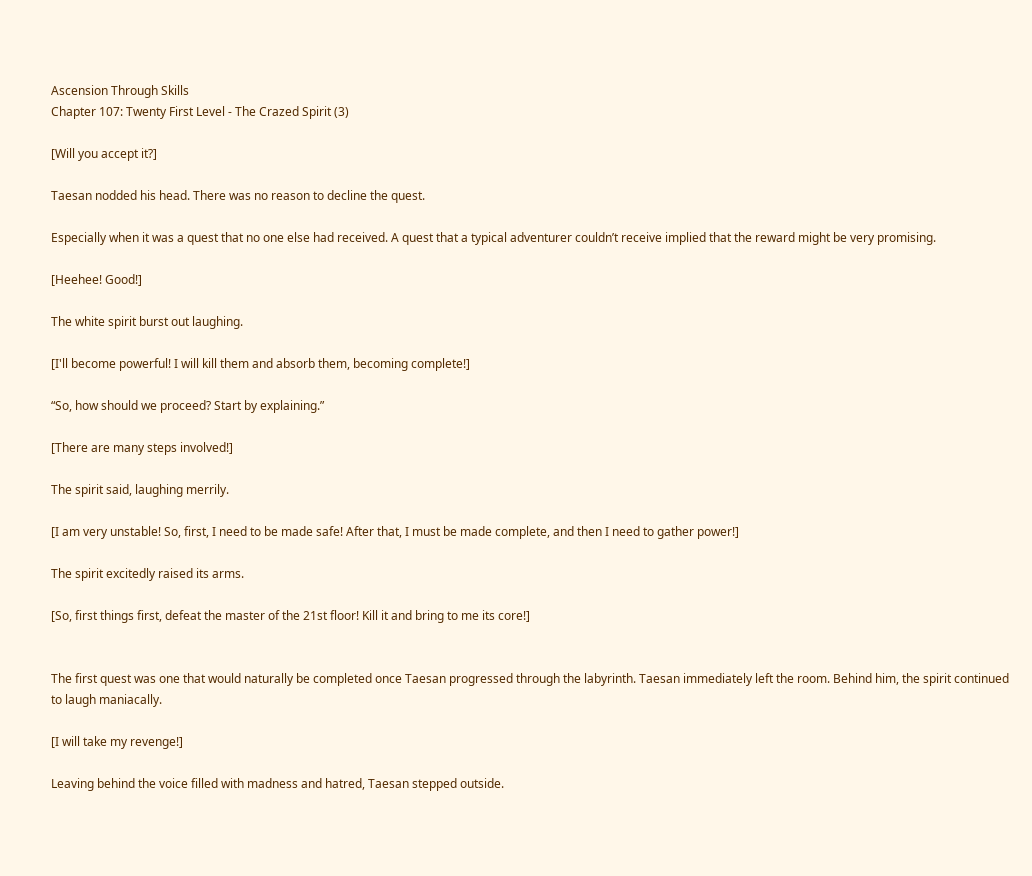Ascension Through Skills
Chapter 107: Twenty First Level - The Crazed Spirit (3)

[Will you accept it?]

Taesan nodded his head. There was no reason to decline the quest.

Especially when it was a quest that no one else had received. A quest that a typical adventurer couldn’t receive implied that the reward might be very promising.

[Heehee! Good!]

The white spirit burst out laughing.

[I'll become powerful! I will kill them and absorb them, becoming complete!]

“So, how should we proceed? Start by explaining.”

[There are many steps involved!]

The spirit said, laughing merrily.

[I am very unstable! So, first, I need to be made safe! After that, I must be made complete, and then I need to gather power!]

The spirit excitedly raised its arms.

[So, first things first, defeat the master of the 21st floor! Kill it and bring to me its core!]


The first quest was one that would naturally be completed once Taesan progressed through the labyrinth. Taesan immediately left the room. Behind him, the spirit continued to laugh maniacally.

[I will take my revenge!]

Leaving behind the voice filled with madness and hatred, Taesan stepped outside.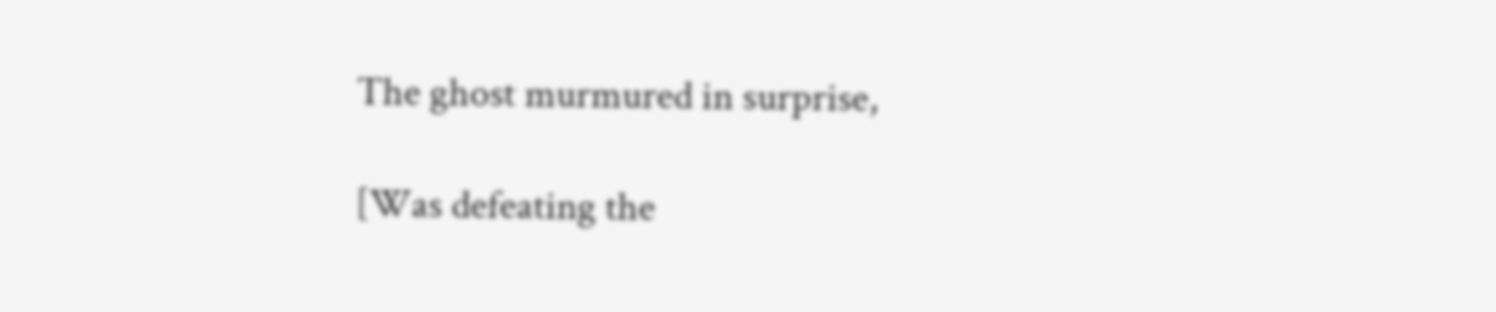The ghost murmured in surprise,

[Was defeating the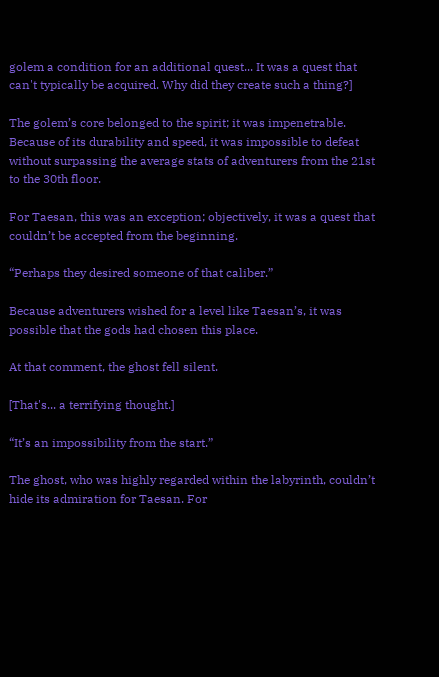golem a condition for an additional quest... It was a quest that can't typically be acquired. Why did they create such a thing?]

The golem’s core belonged to the spirit; it was impenetrable. Because of its durability and speed, it was impossible to defeat without surpassing the average stats of adventurers from the 21st to the 30th floor.

For Taesan, this was an exception; objectively, it was a quest that couldn’t be accepted from the beginning.

“Perhaps they desired someone of that caliber.”

Because adventurers wished for a level like Taesan’s, it was possible that the gods had chosen this place.

At that comment, the ghost fell silent.

[That's... a terrifying thought.]

“It’s an impossibility from the start.”

The ghost, who was highly regarded within the labyrinth, couldn’t hide its admiration for Taesan. For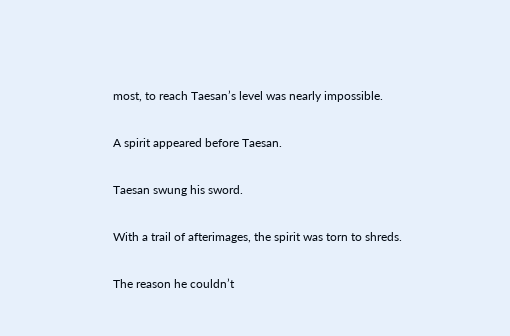most, to reach Taesan’s level was nearly impossible.

A spirit appeared before Taesan.

Taesan swung his sword.

With a trail of afterimages, the spirit was torn to shreds.

The reason he couldn’t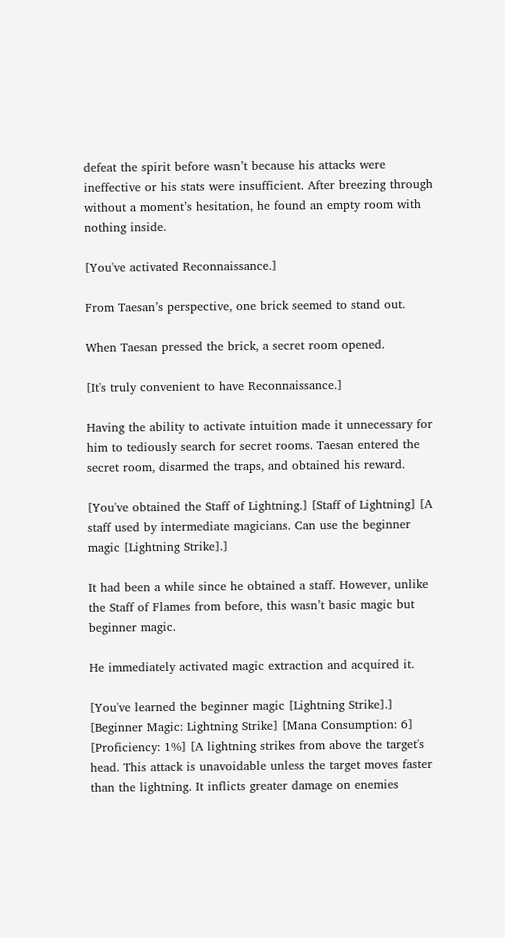defeat the spirit before wasn’t because his attacks were ineffective or his stats were insufficient. After breezing through without a moment’s hesitation, he found an empty room with nothing inside.

[You've activated Reconnaissance.]

From Taesan’s perspective, one brick seemed to stand out.

When Taesan pressed the brick, a secret room opened.

[It's truly convenient to have Reconnaissance.]

Having the ability to activate intuition made it unnecessary for him to tediously search for secret rooms. Taesan entered the secret room, disarmed the traps, and obtained his reward.

[You've obtained the Staff of Lightning.] [Staff of Lightning] [A staff used by intermediate magicians. Can use the beginner magic [Lightning Strike].]

It had been a while since he obtained a staff. However, unlike the Staff of Flames from before, this wasn’t basic magic but beginner magic.

He immediately activated magic extraction and acquired it.

[You've learned the beginner magic [Lightning Strike].] [Beginner Magic: Lightning Strike] [Mana Consumption: 6] [Proficiency: 1%] [A lightning strikes from above the target's head. This attack is unavoidable unless the target moves faster than the lightning. It inflicts greater damage on enemies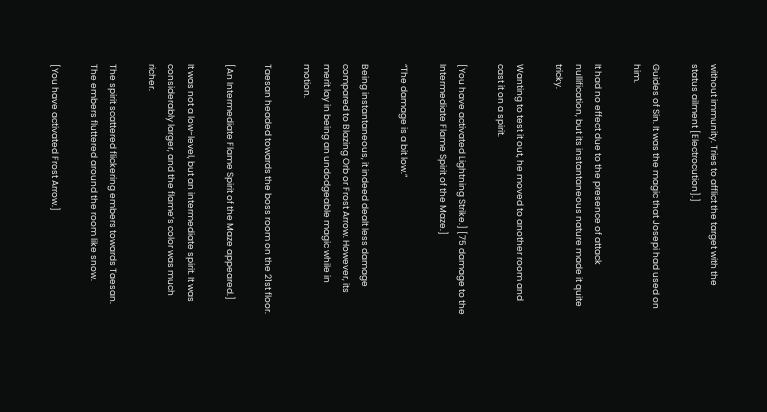without immunity. Tries to afflict the target with the status ailment [Electrocution].]

Guides of Sin. It was the magic that Josepi had used on him.

It had no effect due to the presence of attack nullification, but its instantaneous nature made it quite tricky.

Wanting to test it out, he moved to another room and cast it on a spirit.

[You have activated Lightning Strike.] [75 damage to the Intermediate Flame Spirit of the Maze.]

“The damage is a bit low.”

Being instantaneous, it indeed dealt less damage compared to Blazing Orb or Frost Arrow. However, its merit lay in being an undodgeable magic while in motion.

Taesan headed towards the boss room on the 21st floor.

[An Intermediate Flame Spirit of the Maze appeared.]

It was not a low-level, but an intermediate spirit. It was considerably larger, and the flame’s color was much richer.

The spirit scattered flickering embers towards Taesan. The embers fluttered around the room like snow.

[You have activated Frost Arrow.]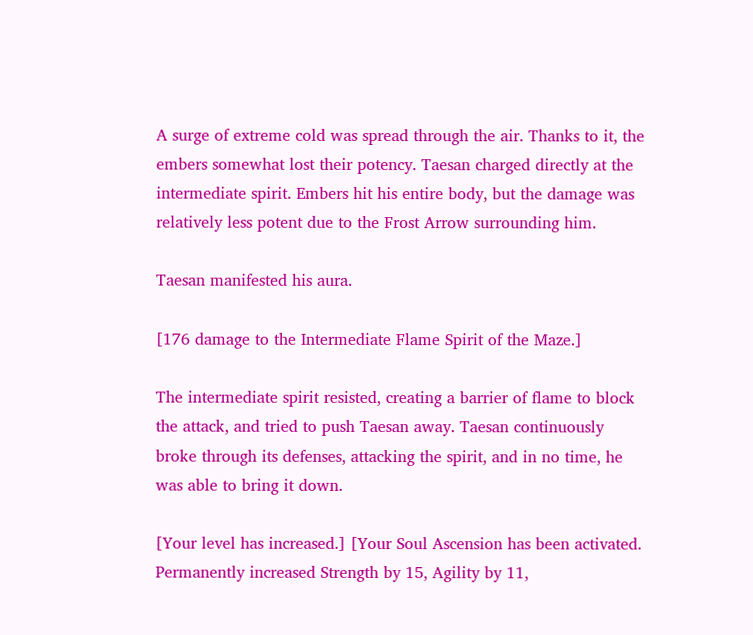A surge of extreme cold was spread through the air. Thanks to it, the embers somewhat lost their potency. Taesan charged directly at the intermediate spirit. Embers hit his entire body, but the damage was relatively less potent due to the Frost Arrow surrounding him.

Taesan manifested his aura.

[176 damage to the Intermediate Flame Spirit of the Maze.]

The intermediate spirit resisted, creating a barrier of flame to block the attack, and tried to push Taesan away. Taesan continuously broke through its defenses, attacking the spirit, and in no time, he was able to bring it down.

[Your level has increased.] [Your Soul Ascension has been activated. Permanently increased Strength by 15, Agility by 11,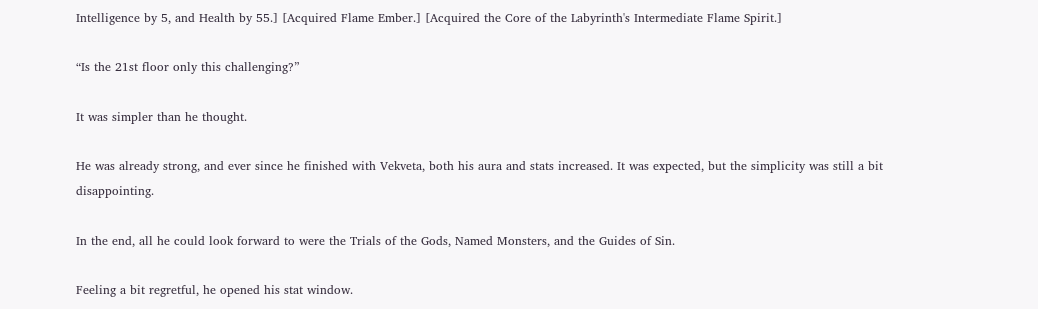Intelligence by 5, and Health by 55.] [Acquired Flame Ember.] [Acquired the Core of the Labyrinth's Intermediate Flame Spirit.]

“Is the 21st floor only this challenging?”

It was simpler than he thought.

He was already strong, and ever since he finished with Vekveta, both his aura and stats increased. It was expected, but the simplicity was still a bit disappointing.

In the end, all he could look forward to were the Trials of the Gods, Named Monsters, and the Guides of Sin.

Feeling a bit regretful, he opened his stat window.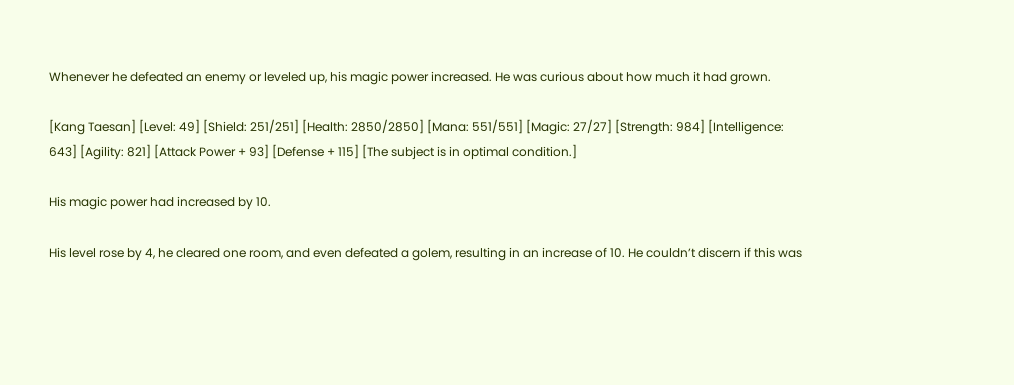Whenever he defeated an enemy or leveled up, his magic power increased. He was curious about how much it had grown.

[Kang Taesan] [Level: 49] [Shield: 251/251] [Health: 2850/2850] [Mana: 551/551] [Magic: 27/27] [Strength: 984] [Intelligence: 643] [Agility: 821] [Attack Power + 93] [Defense + 115] [The subject is in optimal condition.]

His magic power had increased by 10.

His level rose by 4, he cleared one room, and even defeated a golem, resulting in an increase of 10. He couldn’t discern if this was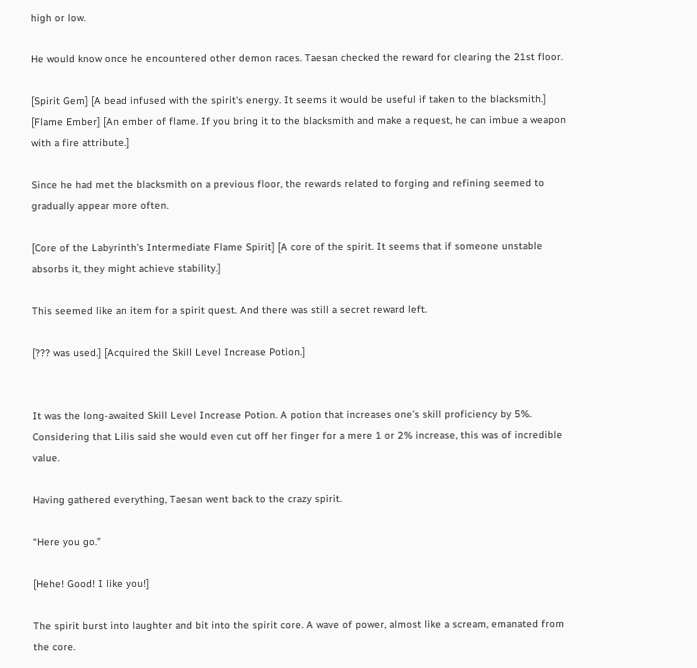high or low.

He would know once he encountered other demon races. Taesan checked the reward for clearing the 21st floor.

[Spirit Gem] [A bead infused with the spirit's energy. It seems it would be useful if taken to the blacksmith.] [Flame Ember] [An ember of flame. If you bring it to the blacksmith and make a request, he can imbue a weapon with a fire attribute.]

Since he had met the blacksmith on a previous floor, the rewards related to forging and refining seemed to gradually appear more often.

[Core of the Labyrinth's Intermediate Flame Spirit] [A core of the spirit. It seems that if someone unstable absorbs it, they might achieve stability.]

This seemed like an item for a spirit quest. And there was still a secret reward left.

[??? was used.] [Acquired the Skill Level Increase Potion.]


It was the long-awaited Skill Level Increase Potion. A potion that increases one’s skill proficiency by 5%. Considering that Lilis said she would even cut off her finger for a mere 1 or 2% increase, this was of incredible value.

Having gathered everything, Taesan went back to the crazy spirit.

“Here you go.”

[Hehe! Good! I like you!]

The spirit burst into laughter and bit into the spirit core. A wave of power, almost like a scream, emanated from the core.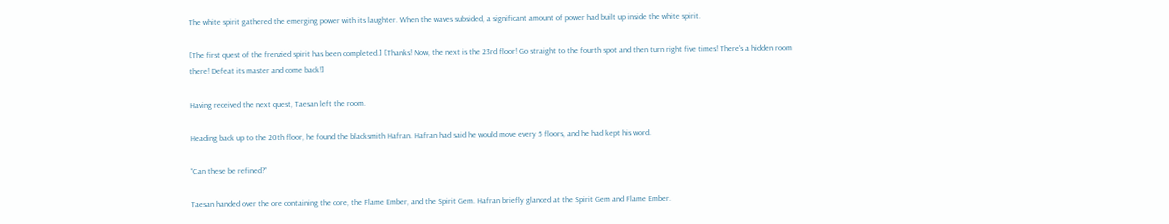The white spirit gathered the emerging power with its laughter. When the waves subsided, a significant amount of power had built up inside the white spirit.

[The first quest of the frenzied spirit has been completed.] [Thanks! Now, the next is the 23rd floor! Go straight to the fourth spot and then turn right five times! There's a hidden room there! Defeat its master and come back!]

Having received the next quest, Taesan left the room.

Heading back up to the 20th floor, he found the blacksmith Hafran. Hafran had said he would move every 5 floors, and he had kept his word.

“Can these be refined?”

Taesan handed over the ore containing the core, the Flame Ember, and the Spirit Gem. Hafran briefly glanced at the Spirit Gem and Flame Ember.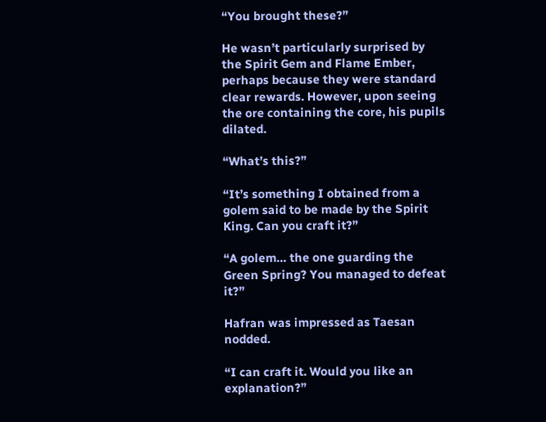“You brought these?”

He wasn’t particularly surprised by the Spirit Gem and Flame Ember, perhaps because they were standard clear rewards. However, upon seeing the ore containing the core, his pupils dilated.

“What’s this?”

“It’s something I obtained from a golem said to be made by the Spirit King. Can you craft it?”

“A golem… the one guarding the Green Spring? You managed to defeat it?”

Hafran was impressed as Taesan nodded.

“I can craft it. Would you like an explanation?”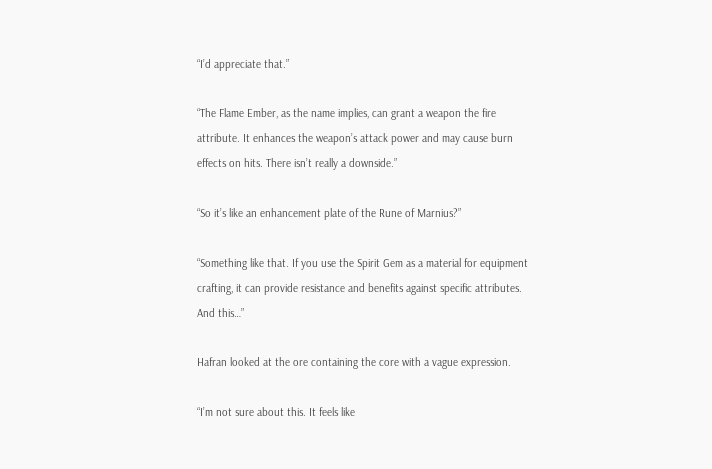“I’d appreciate that.”

“The Flame Ember, as the name implies, can grant a weapon the fire attribute. It enhances the weapon’s attack power and may cause burn effects on hits. There isn’t really a downside.”

“So it’s like an enhancement plate of the Rune of Marnius?”

“Something like that. If you use the Spirit Gem as a material for equipment crafting, it can provide resistance and benefits against specific attributes. And this…”

Hafran looked at the ore containing the core with a vague expression.

“I’m not sure about this. It feels like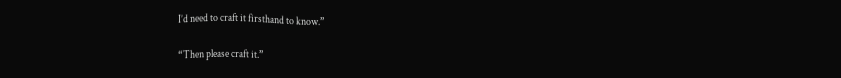I’d need to craft it firsthand to know.”

“Then please craft it.”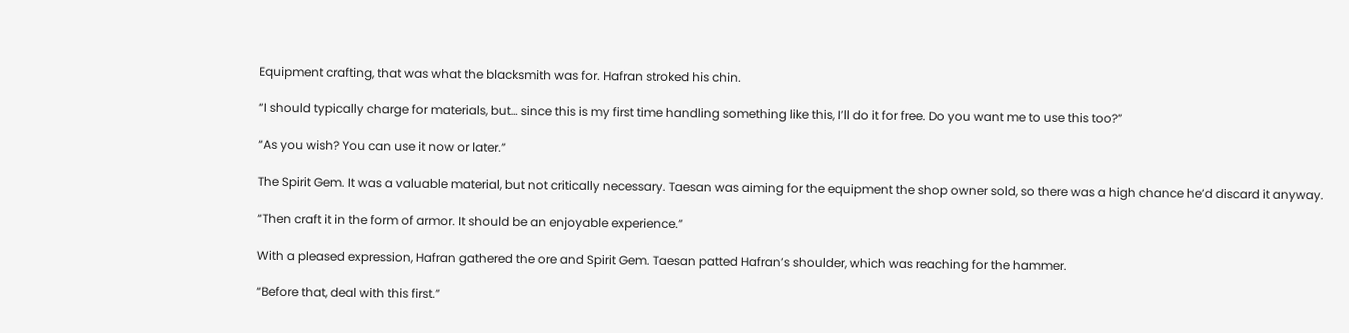Equipment crafting, that was what the blacksmith was for. Hafran stroked his chin.

“I should typically charge for materials, but… since this is my first time handling something like this, I’ll do it for free. Do you want me to use this too?”

“As you wish? You can use it now or later.”

The Spirit Gem. It was a valuable material, but not critically necessary. Taesan was aiming for the equipment the shop owner sold, so there was a high chance he’d discard it anyway.

“Then craft it in the form of armor. It should be an enjoyable experience.”

With a pleased expression, Hafran gathered the ore and Spirit Gem. Taesan patted Hafran’s shoulder, which was reaching for the hammer.

“Before that, deal with this first.”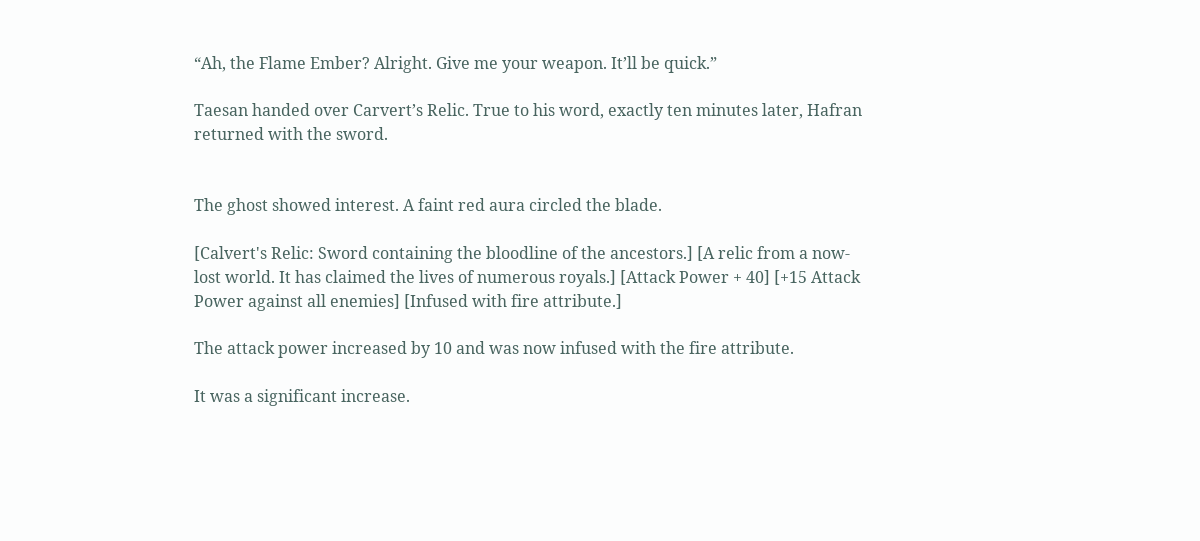“Ah, the Flame Ember? Alright. Give me your weapon. It’ll be quick.”

Taesan handed over Carvert’s Relic. True to his word, exactly ten minutes later, Hafran returned with the sword.


The ghost showed interest. A faint red aura circled the blade.

[Calvert's Relic: Sword containing the bloodline of the ancestors.] [A relic from a now-lost world. It has claimed the lives of numerous royals.] [Attack Power + 40] [+15 Attack Power against all enemies] [Infused with fire attribute.]

The attack power increased by 10 and was now infused with the fire attribute.

It was a significant increase.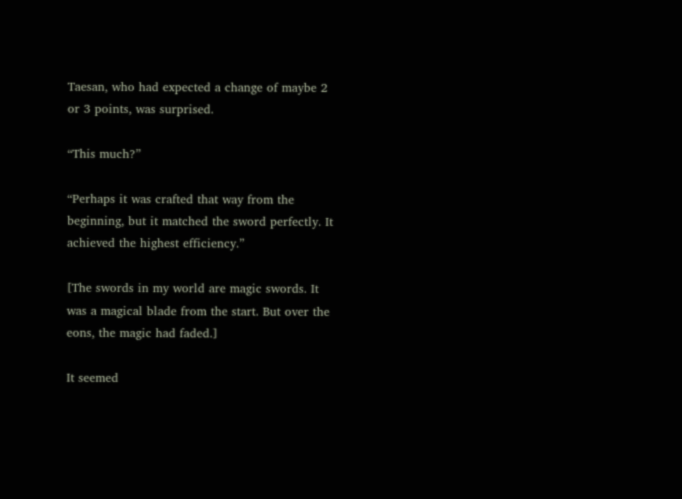Taesan, who had expected a change of maybe 2 or 3 points, was surprised.

“This much?”

“Perhaps it was crafted that way from the beginning, but it matched the sword perfectly. It achieved the highest efficiency.”

[The swords in my world are magic swords. It was a magical blade from the start. But over the eons, the magic had faded.]

It seemed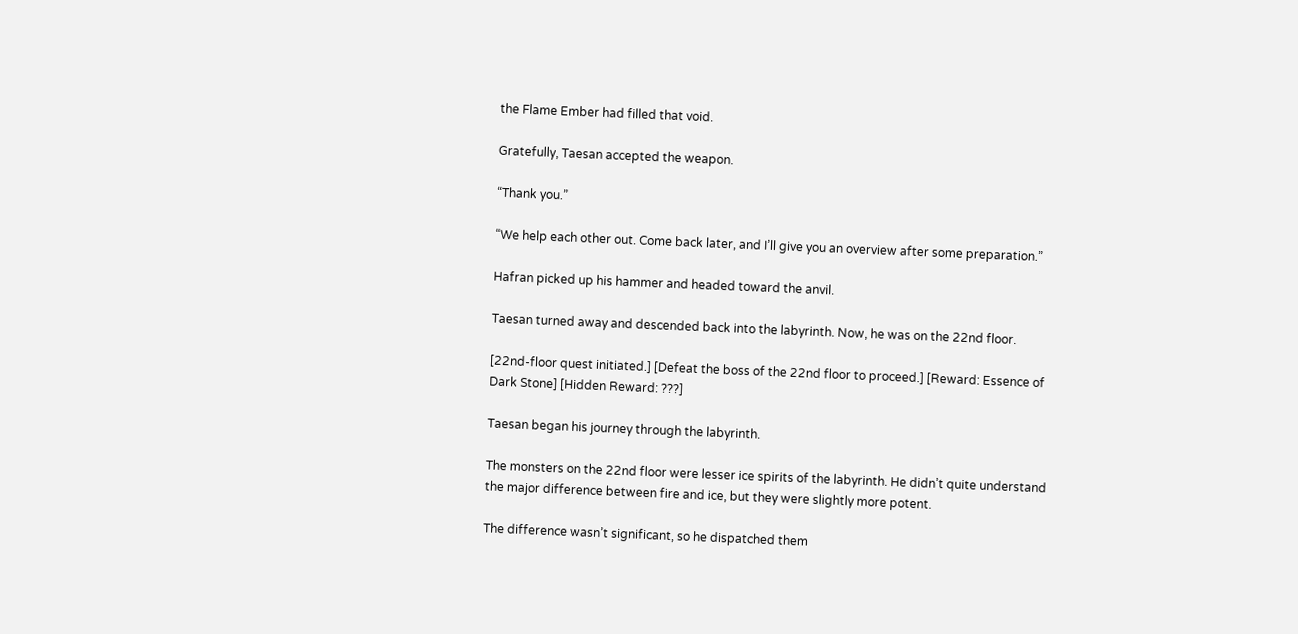the Flame Ember had filled that void.

Gratefully, Taesan accepted the weapon.

“Thank you.”

“We help each other out. Come back later, and I’ll give you an overview after some preparation.”

Hafran picked up his hammer and headed toward the anvil.

Taesan turned away and descended back into the labyrinth. Now, he was on the 22nd floor.

[22nd-floor quest initiated.] [Defeat the boss of the 22nd floor to proceed.] [Reward: Essence of Dark Stone] [Hidden Reward: ???]

Taesan began his journey through the labyrinth.

The monsters on the 22nd floor were lesser ice spirits of the labyrinth. He didn’t quite understand the major difference between fire and ice, but they were slightly more potent.

The difference wasn’t significant, so he dispatched them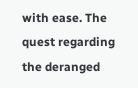with ease. The quest regarding the deranged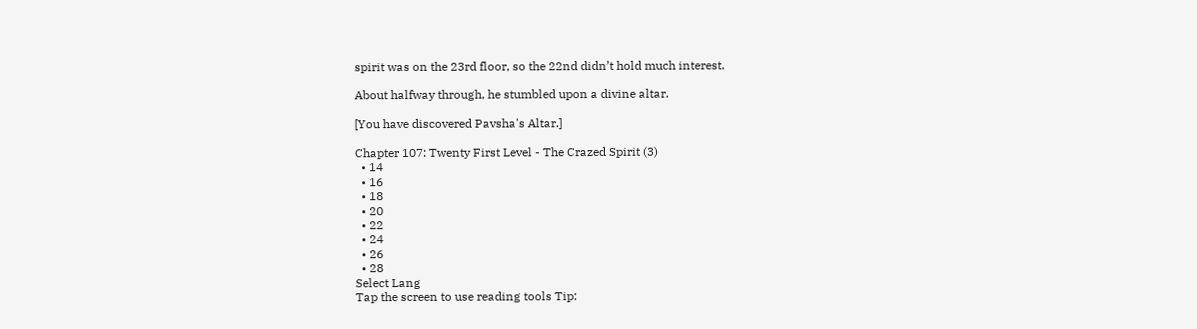spirit was on the 23rd floor, so the 22nd didn’t hold much interest.

About halfway through, he stumbled upon a divine altar.

[You have discovered Pavsha's Altar.]

Chapter 107: Twenty First Level - The Crazed Spirit (3)
  • 14
  • 16
  • 18
  • 20
  • 22
  • 24
  • 26
  • 28
Select Lang
Tap the screen to use reading tools Tip: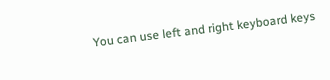You can use left and right keyboard keys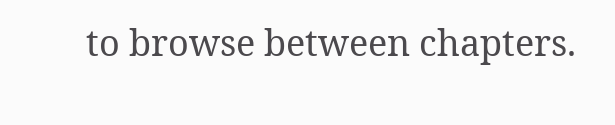to browse between chapters.